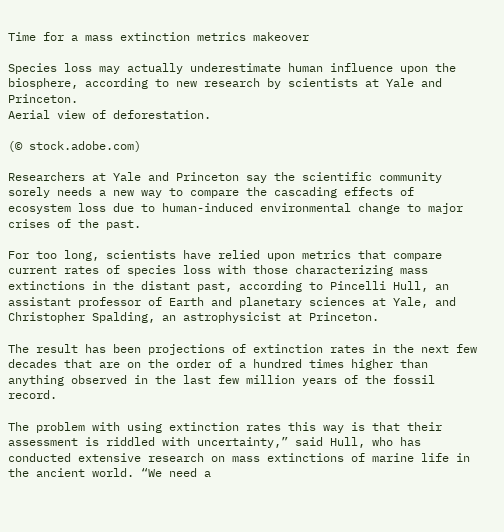Time for a mass extinction metrics makeover

Species loss may actually underestimate human influence upon the biosphere, according to new research by scientists at Yale and Princeton.
Aerial view of deforestation.

(© stock.adobe.com)

Researchers at Yale and Princeton say the scientific community sorely needs a new way to compare the cascading effects of ecosystem loss due to human-induced environmental change to major crises of the past.

For too long, scientists have relied upon metrics that compare current rates of species loss with those characterizing mass extinctions in the distant past, according to Pincelli Hull, an assistant professor of Earth and planetary sciences at Yale, and Christopher Spalding, an astrophysicist at Princeton.

The result has been projections of extinction rates in the next few decades that are on the order of a hundred times higher than anything observed in the last few million years of the fossil record.

The problem with using extinction rates this way is that their assessment is riddled with uncertainty,” said Hull, who has conducted extensive research on mass extinctions of marine life in the ancient world. “We need a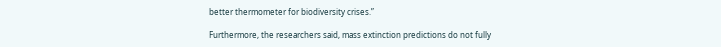better thermometer for biodiversity crises.”

Furthermore, the researchers said, mass extinction predictions do not fully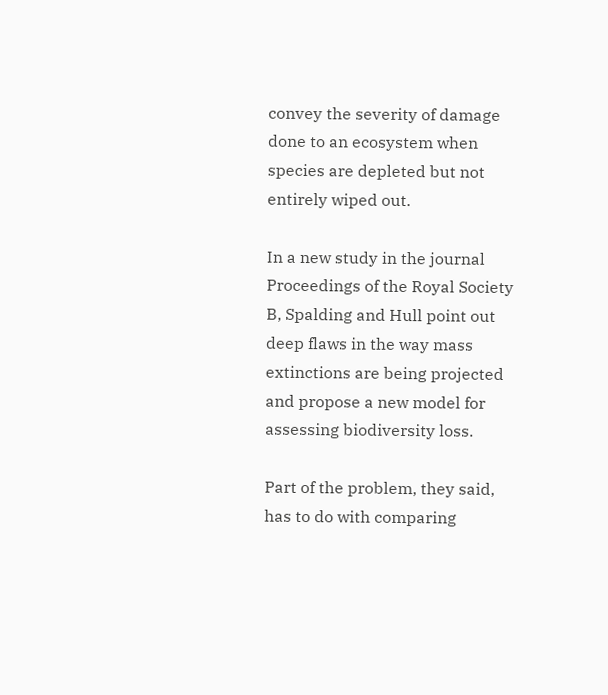convey the severity of damage done to an ecosystem when species are depleted but not entirely wiped out.

In a new study in the journal Proceedings of the Royal Society B, Spalding and Hull point out deep flaws in the way mass extinctions are being projected and propose a new model for assessing biodiversity loss.

Part of the problem, they said, has to do with comparing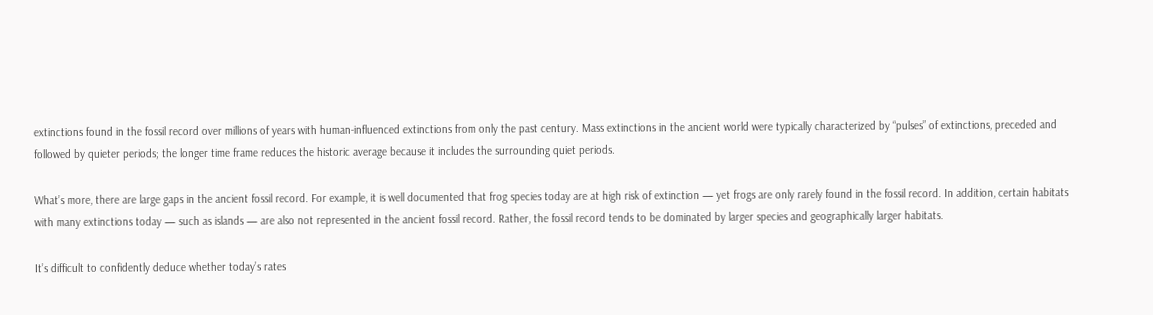extinctions found in the fossil record over millions of years with human-influenced extinctions from only the past century. Mass extinctions in the ancient world were typically characterized by “pulses” of extinctions, preceded and followed by quieter periods; the longer time frame reduces the historic average because it includes the surrounding quiet periods.

What’s more, there are large gaps in the ancient fossil record. For example, it is well documented that frog species today are at high risk of extinction — yet frogs are only rarely found in the fossil record. In addition, certain habitats with many extinctions today — such as islands — are also not represented in the ancient fossil record. Rather, the fossil record tends to be dominated by larger species and geographically larger habitats.

It’s difficult to confidently deduce whether today’s rates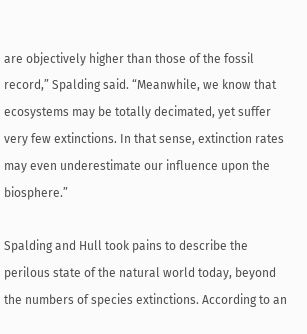are objectively higher than those of the fossil record,” Spalding said. “Meanwhile, we know that ecosystems may be totally decimated, yet suffer very few extinctions. In that sense, extinction rates may even underestimate our influence upon the biosphere.”

Spalding and Hull took pains to describe the perilous state of the natural world today, beyond the numbers of species extinctions. According to an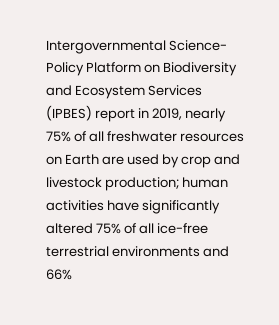Intergovernmental Science-Policy Platform on Biodiversity and Ecosystem Services (IPBES) report in 2019, nearly 75% of all freshwater resources on Earth are used by crop and livestock production; human activities have significantly altered 75% of all ice-free terrestrial environments and 66%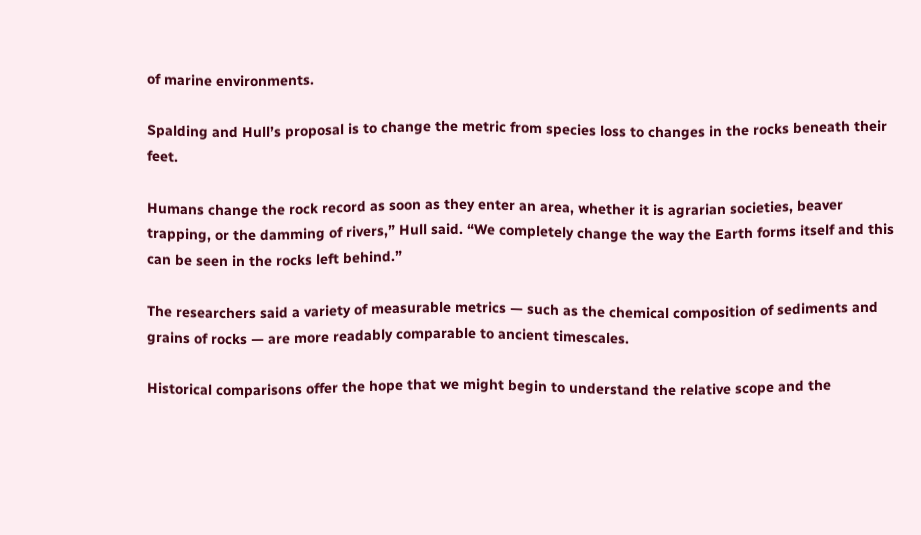of marine environments.

Spalding and Hull’s proposal is to change the metric from species loss to changes in the rocks beneath their feet.

Humans change the rock record as soon as they enter an area, whether it is agrarian societies, beaver trapping, or the damming of rivers,” Hull said. “We completely change the way the Earth forms itself and this can be seen in the rocks left behind.”

The researchers said a variety of measurable metrics — such as the chemical composition of sediments and grains of rocks — are more readably comparable to ancient timescales.

Historical comparisons offer the hope that we might begin to understand the relative scope and the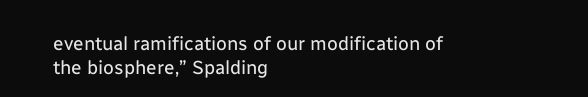eventual ramifications of our modification of the biosphere,” Spalding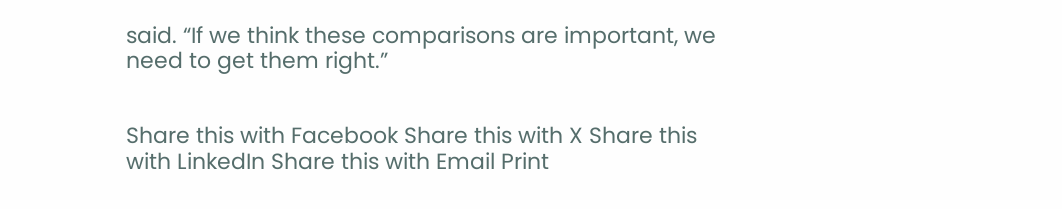said. “If we think these comparisons are important, we need to get them right.”


Share this with Facebook Share this with X Share this with LinkedIn Share this with Email Print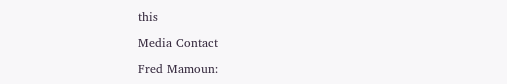this

Media Contact

Fred Mamoun: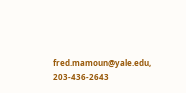fred.mamoun@yale.edu, 203-436-2643